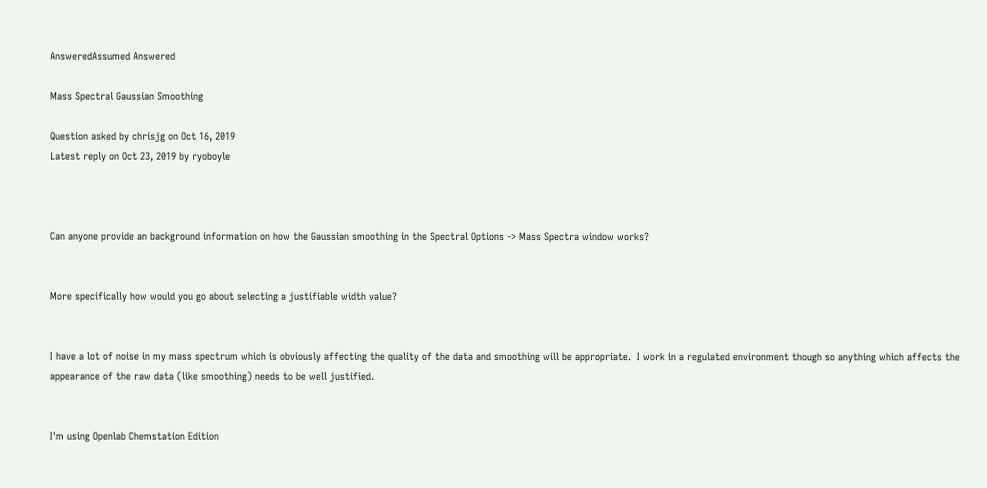AnsweredAssumed Answered

Mass Spectral Gaussian Smoothing

Question asked by chrisjg on Oct 16, 2019
Latest reply on Oct 23, 2019 by ryoboyle



Can anyone provide an background information on how the Gaussian smoothing in the Spectral Options -> Mass Spectra window works?


More specifically how would you go about selecting a justifiable width value?


I have a lot of noise in my mass spectrum which is obviously affecting the quality of the data and smoothing will be appropriate.  I work in a regulated environment though so anything which affects the appearance of the raw data (like smoothing) needs to be well justified.


I'm using Openlab Chemstation Edition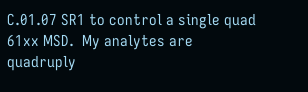C.01.07 SR1 to control a single quad 61xx MSD.  My analytes are quadruply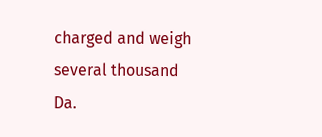charged and weigh several thousand Da.